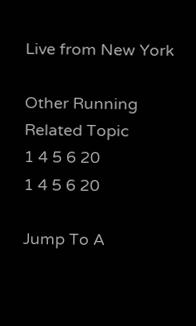Live from New York

Other Running Related Topic
1 4 5 6 20
1 4 5 6 20

Jump To A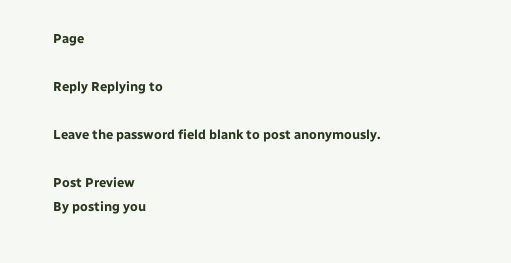Page

Reply Replying to

Leave the password field blank to post anonymously.

Post Preview
By posting you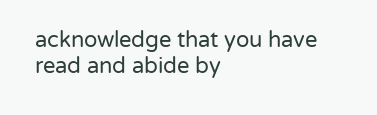acknowledge that you have read and abide by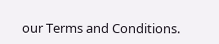our Terms and Conditions.